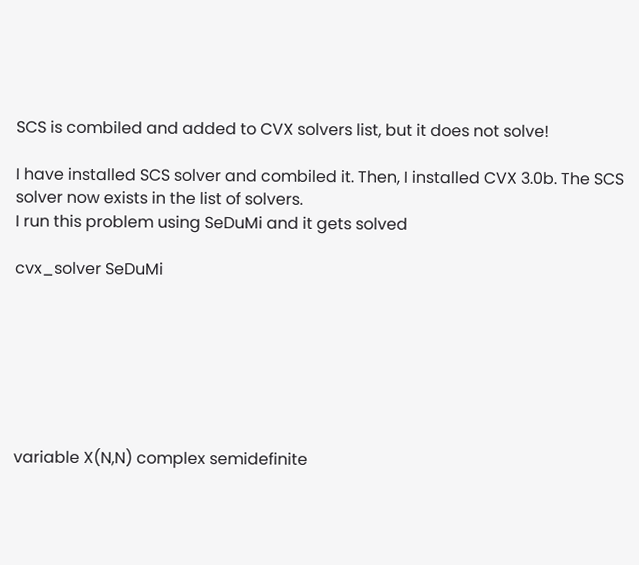SCS is combiled and added to CVX solvers list, but it does not solve!

I have installed SCS solver and combiled it. Then, I installed CVX 3.0b. The SCS solver now exists in the list of solvers.
I run this problem using SeDuMi and it gets solved

cvx_solver SeDuMi







variable X(N,N) complex semidefinite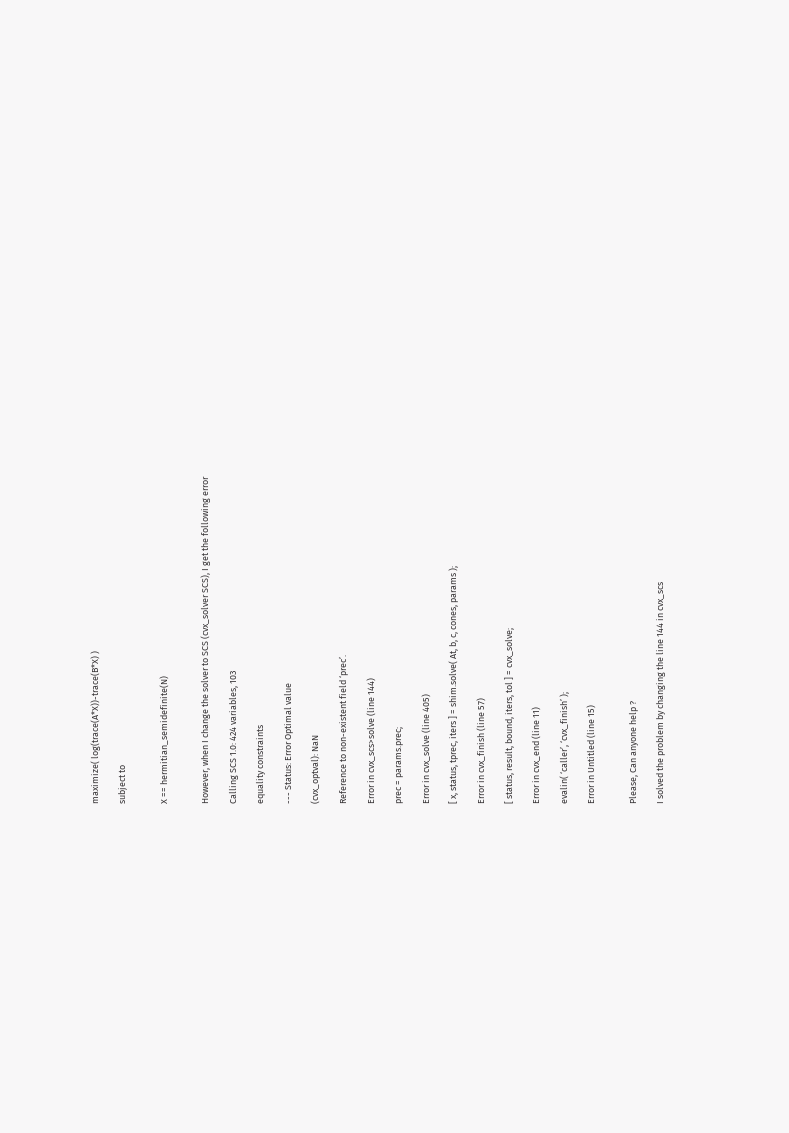maximize( log(trace(A*X))-trace(B*X) )

subject to


X == hermitian_semidefinite(N)


However, when I change the solver to SCS (cvx_solver SCS), I get the following error

Calling SCS 1.0: 424 variables, 103

equality constraints

--- Status: Error Optimal value

(cvx_optval): NaN

Reference to non-existent field ‘prec’.

Error in cvx_scs>solve (line 144)

prec = params.prec;

Error in cvx_solve (line 405)

[ x, status, tprec, iters ] = shim.solve( At, b, c, cones, params );

Error in cvx_finish (line 57)

[ status, result, bound, iters, tol ] = cvx_solve;

Error in cvx_end (line 11)

evalin( ‘caller’, ‘cvx_finish’ );

Error in Untitled (line 15)


Please, Can anyone help ?

I solved the problem by changing the line 144 in cvx_scs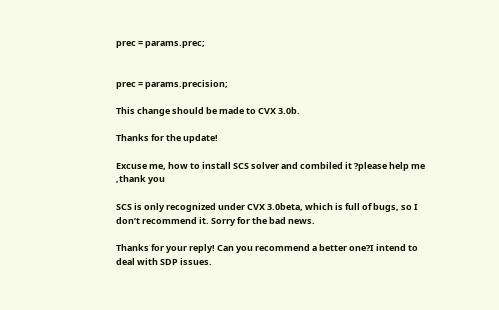prec = params.prec;


prec = params.precision;

This change should be made to CVX 3.0b.

Thanks for the update!

Excuse me, how to install SCS solver and combiled it ?please help me ,thank you

SCS is only recognized under CVX 3.0beta, which is full of bugs, so I don’t recommend it. Sorry for the bad news.

Thanks for your reply! Can you recommend a better one?I intend to deal with SDP issues.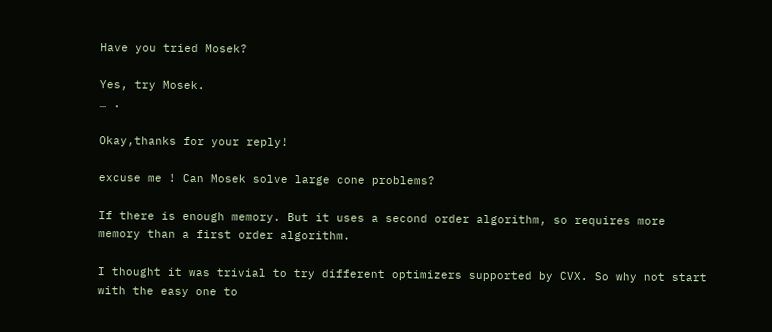Have you tried Mosek?

Yes, try Mosek.
… .

Okay,thanks for your reply!

excuse me ! Can Mosek solve large cone problems?

If there is enough memory. But it uses a second order algorithm, so requires more memory than a first order algorithm.

I thought it was trivial to try different optimizers supported by CVX. So why not start with the easy one to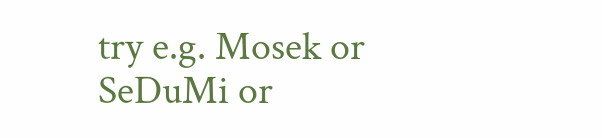try e.g. Mosek or SeDuMi or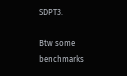SDPT3.

Btw some benchmarks